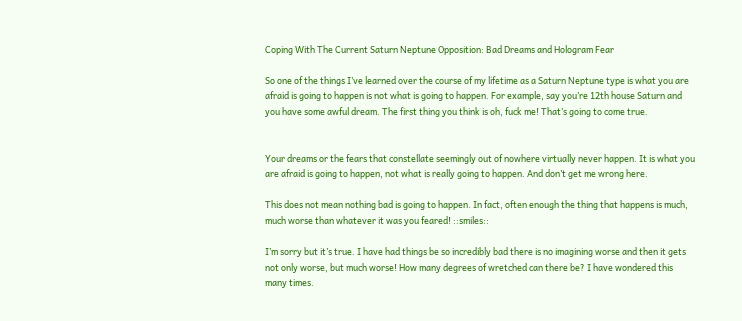Coping With The Current Saturn Neptune Opposition: Bad Dreams and Hologram Fear

So one of the things I’ve learned over the course of my lifetime as a Saturn Neptune type is what you are afraid is going to happen is not what is going to happen. For example, say you’re 12th house Saturn and you have some awful dream. The first thing you think is oh, fuck me! That’s going to come true.


Your dreams or the fears that constellate seemingly out of nowhere virtually never happen. It is what you are afraid is going to happen, not what is really going to happen. And don’t get me wrong here.

This does not mean nothing bad is going to happen. In fact, often enough the thing that happens is much, much worse than whatever it was you feared! ::smiles::

I’m sorry but it’s true. I have had things be so incredibly bad there is no imagining worse and then it gets not only worse, but much worse! How many degrees of wretched can there be? I have wondered this many times.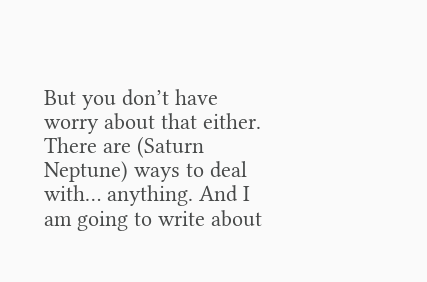But you don’t have worry about that either. There are (Saturn Neptune) ways to deal with… anything. And I am going to write about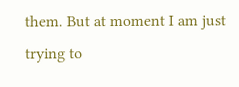them. But at moment I am just trying to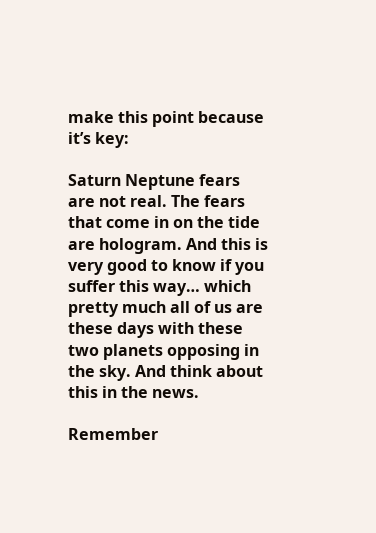make this point because it’s key:

Saturn Neptune fears are not real. The fears that come in on the tide are hologram. And this is very good to know if you suffer this way… which pretty much all of us are these days with these two planets opposing in the sky. And think about this in the news.

Remember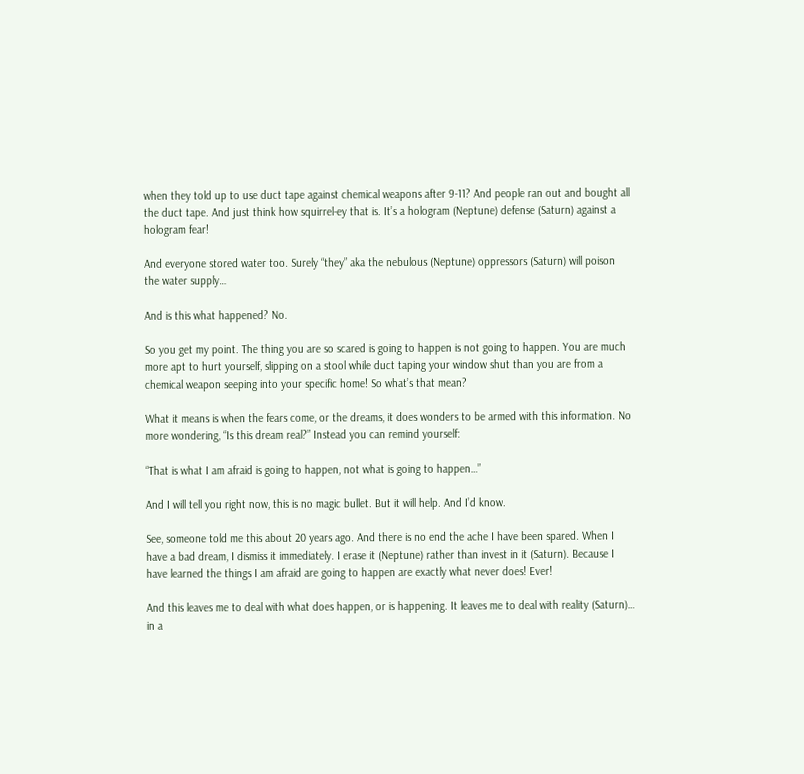when they told up to use duct tape against chemical weapons after 9-11? And people ran out and bought all the duct tape. And just think how squirrel-ey that is. It’s a hologram (Neptune) defense (Saturn) against a hologram fear!

And everyone stored water too. Surely “they” aka the nebulous (Neptune) oppressors (Saturn) will poison the water supply…

And is this what happened? No.

So you get my point. The thing you are so scared is going to happen is not going to happen. You are much more apt to hurt yourself, slipping on a stool while duct taping your window shut than you are from a chemical weapon seeping into your specific home! So what’s that mean?

What it means is when the fears come, or the dreams, it does wonders to be armed with this information. No more wondering, “Is this dream real?” Instead you can remind yourself:

“That is what I am afraid is going to happen, not what is going to happen…”

And I will tell you right now, this is no magic bullet. But it will help. And I’d know.

See, someone told me this about 20 years ago. And there is no end the ache I have been spared. When I have a bad dream, I dismiss it immediately. I erase it (Neptune) rather than invest in it (Saturn). Because I have learned the things I am afraid are going to happen are exactly what never does! Ever!

And this leaves me to deal with what does happen, or is happening. It leaves me to deal with reality (Saturn)… in a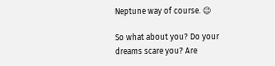Neptune way of course. 😉

So what about you? Do your dreams scare you? Are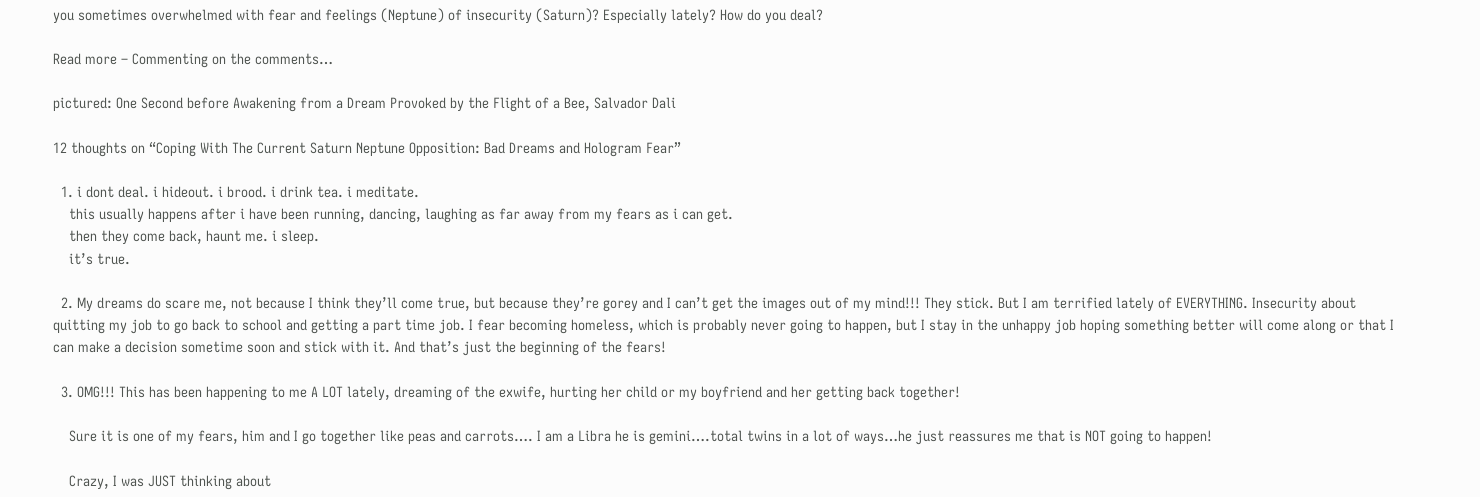you sometimes overwhelmed with fear and feelings (Neptune) of insecurity (Saturn)? Especially lately? How do you deal?

Read more – Commenting on the comments…

pictured: One Second before Awakening from a Dream Provoked by the Flight of a Bee, Salvador Dali

12 thoughts on “Coping With The Current Saturn Neptune Opposition: Bad Dreams and Hologram Fear”

  1. i dont deal. i hideout. i brood. i drink tea. i meditate.
    this usually happens after i have been running, dancing, laughing as far away from my fears as i can get.
    then they come back, haunt me. i sleep.
    it’s true.

  2. My dreams do scare me, not because I think they’ll come true, but because they’re gorey and I can’t get the images out of my mind!!! They stick. But I am terrified lately of EVERYTHING. Insecurity about quitting my job to go back to school and getting a part time job. I fear becoming homeless, which is probably never going to happen, but I stay in the unhappy job hoping something better will come along or that I can make a decision sometime soon and stick with it. And that’s just the beginning of the fears!

  3. OMG!!! This has been happening to me A LOT lately, dreaming of the exwife, hurting her child or my boyfriend and her getting back together!

    Sure it is one of my fears, him and I go together like peas and carrots…. I am a Libra he is gemini….total twins in a lot of ways…he just reassures me that is NOT going to happen!

    Crazy, I was JUST thinking about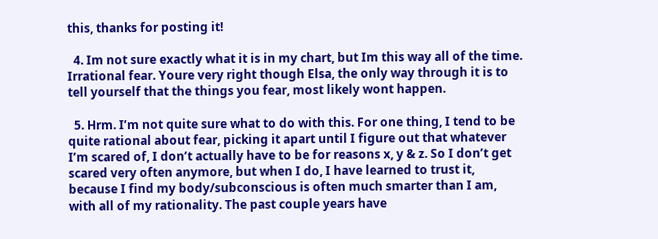this, thanks for posting it!

  4. Im not sure exactly what it is in my chart, but Im this way all of the time. Irrational fear. Youre very right though Elsa, the only way through it is to tell yourself that the things you fear, most likely wont happen.

  5. Hrm. I’m not quite sure what to do with this. For one thing, I tend to be quite rational about fear, picking it apart until I figure out that whatever I’m scared of, I don’t actually have to be for reasons x, y & z. So I don’t get scared very often anymore, but when I do, I have learned to trust it, because I find my body/subconscious is often much smarter than I am, with all of my rationality. The past couple years have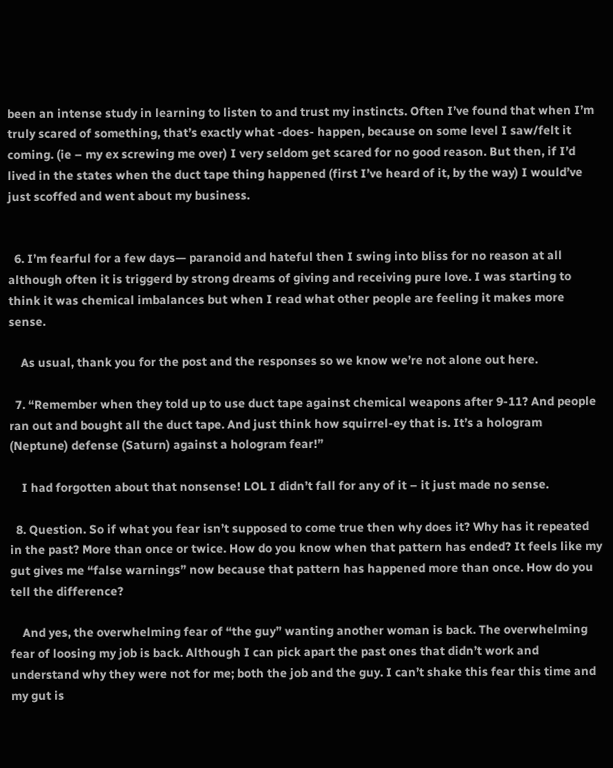been an intense study in learning to listen to and trust my instincts. Often I’ve found that when I’m truly scared of something, that’s exactly what -does- happen, because on some level I saw/felt it coming. (ie – my ex screwing me over) I very seldom get scared for no good reason. But then, if I’d lived in the states when the duct tape thing happened (first I’ve heard of it, by the way) I would’ve just scoffed and went about my business.


  6. I’m fearful for a few days— paranoid and hateful then I swing into bliss for no reason at all although often it is triggerd by strong dreams of giving and receiving pure love. I was starting to think it was chemical imbalances but when I read what other people are feeling it makes more sense.

    As usual, thank you for the post and the responses so we know we’re not alone out here.

  7. “Remember when they told up to use duct tape against chemical weapons after 9-11? And people ran out and bought all the duct tape. And just think how squirrel-ey that is. It’s a hologram (Neptune) defense (Saturn) against a hologram fear!”

    I had forgotten about that nonsense! LOL I didn’t fall for any of it – it just made no sense.

  8. Question. So if what you fear isn’t supposed to come true then why does it? Why has it repeated in the past? More than once or twice. How do you know when that pattern has ended? It feels like my gut gives me “false warnings” now because that pattern has happened more than once. How do you tell the difference?

    And yes, the overwhelming fear of “the guy” wanting another woman is back. The overwhelming fear of loosing my job is back. Although I can pick apart the past ones that didn’t work and understand why they were not for me; both the job and the guy. I can’t shake this fear this time and my gut is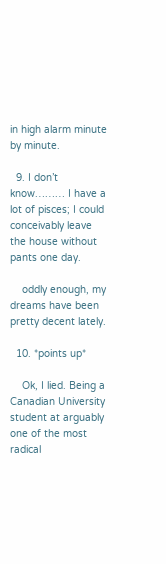in high alarm minute by minute.

  9. I don’t know……… I have a lot of pisces; I could conceivably leave the house without pants one day.

    oddly enough, my dreams have been pretty decent lately.

  10. *points up*

    Ok, I lied. Being a Canadian University student at arguably one of the most radical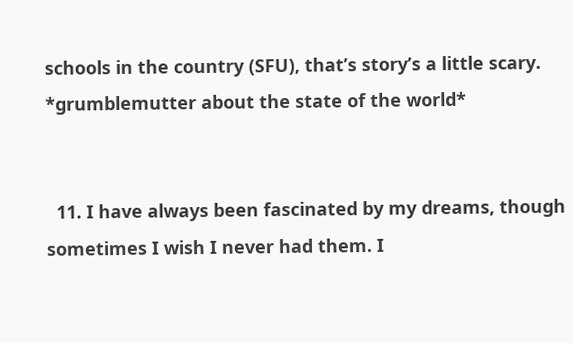schools in the country (SFU), that’s story’s a little scary. *grumblemutter about the state of the world*


  11. I have always been fascinated by my dreams, though sometimes I wish I never had them. I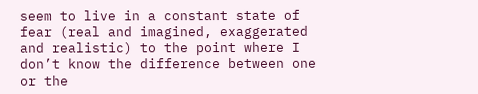seem to live in a constant state of fear (real and imagined, exaggerated and realistic) to the point where I don’t know the difference between one or the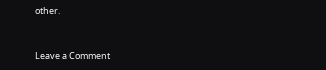other.


Leave a Comment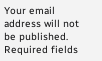Your email address will not be published. Required fields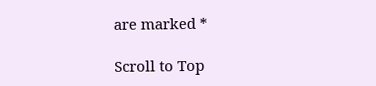are marked *

Scroll to Top